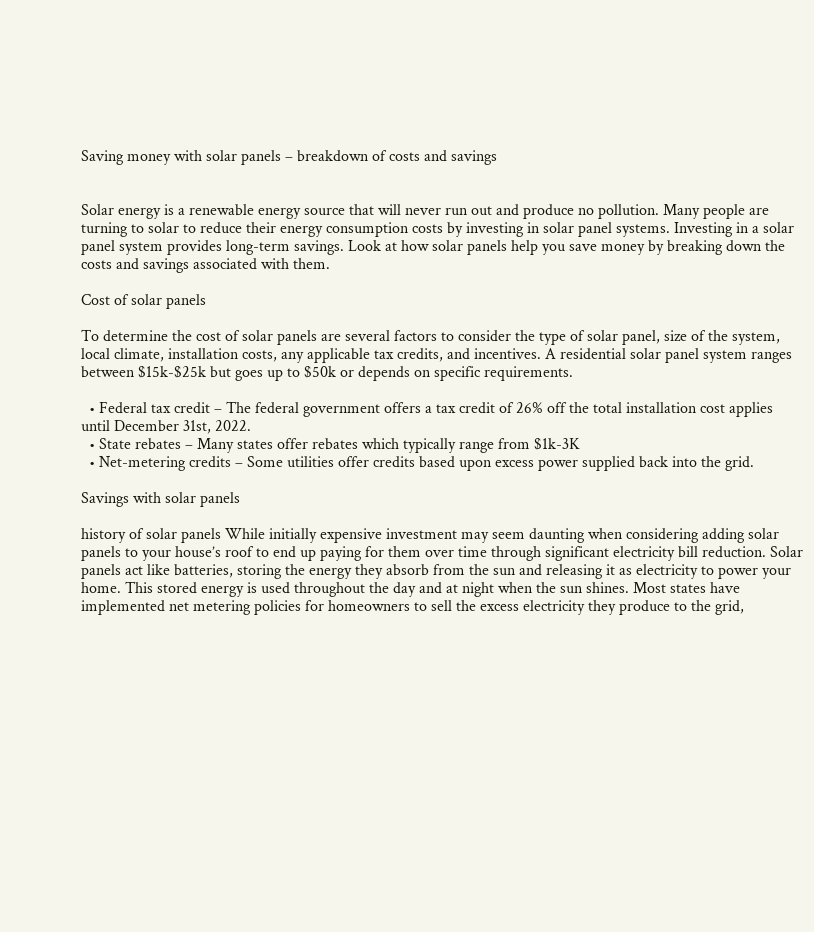Saving money with solar panels – breakdown of costs and savings


Solar energy is a renewable energy source that will never run out and produce no pollution. Many people are turning to solar to reduce their energy consumption costs by investing in solar panel systems. Investing in a solar panel system provides long-term savings. Look at how solar panels help you save money by breaking down the costs and savings associated with them.

Cost of solar panels

To determine the cost of solar panels are several factors to consider the type of solar panel, size of the system, local climate, installation costs, any applicable tax credits, and incentives. A residential solar panel system ranges between $15k-$25k but goes up to $50k or depends on specific requirements.

  • Federal tax credit – The federal government offers a tax credit of 26% off the total installation cost applies until December 31st, 2022.
  • State rebates – Many states offer rebates which typically range from $1k-3K
  • Net-metering credits – Some utilities offer credits based upon excess power supplied back into the grid.

Savings with solar panels

history of solar panels While initially expensive investment may seem daunting when considering adding solar panels to your house’s roof to end up paying for them over time through significant electricity bill reduction. Solar panels act like batteries, storing the energy they absorb from the sun and releasing it as electricity to power your home. This stored energy is used throughout the day and at night when the sun shines. Most states have implemented net metering policies for homeowners to sell the excess electricity they produce to the grid,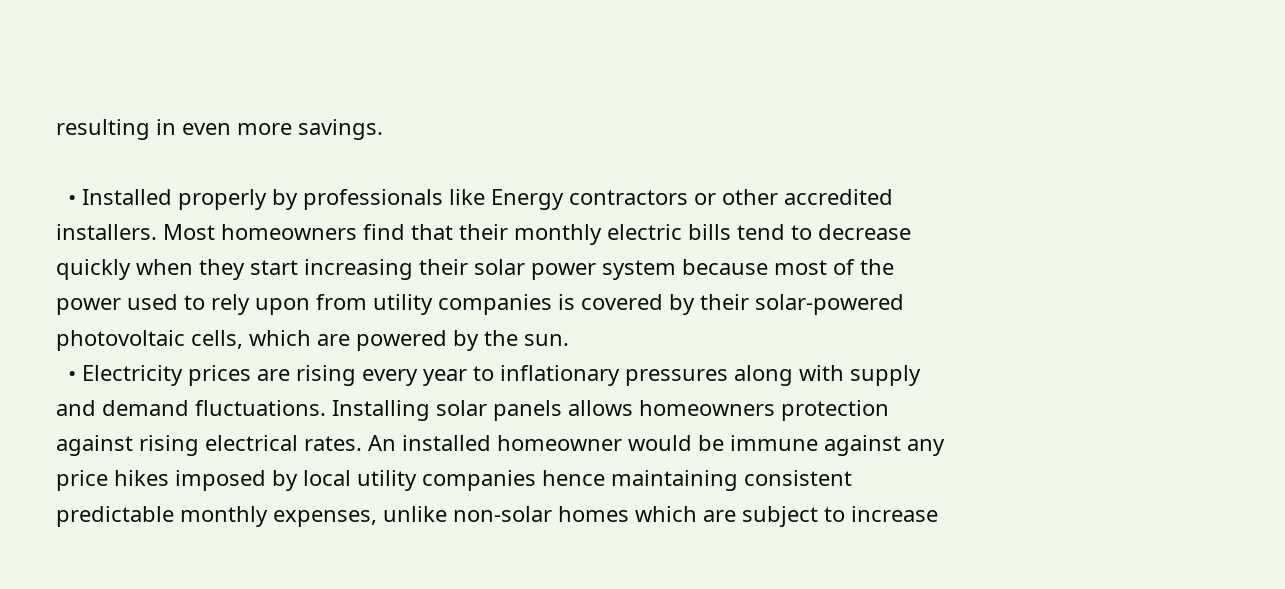resulting in even more savings.

  • Installed properly by professionals like Energy contractors or other accredited installers. Most homeowners find that their monthly electric bills tend to decrease quickly when they start increasing their solar power system because most of the power used to rely upon from utility companies is covered by their solar-powered photovoltaic cells, which are powered by the sun.
  • Electricity prices are rising every year to inflationary pressures along with supply and demand fluctuations. Installing solar panels allows homeowners protection against rising electrical rates. An installed homeowner would be immune against any price hikes imposed by local utility companies hence maintaining consistent predictable monthly expenses, unlike non-solar homes which are subject to increase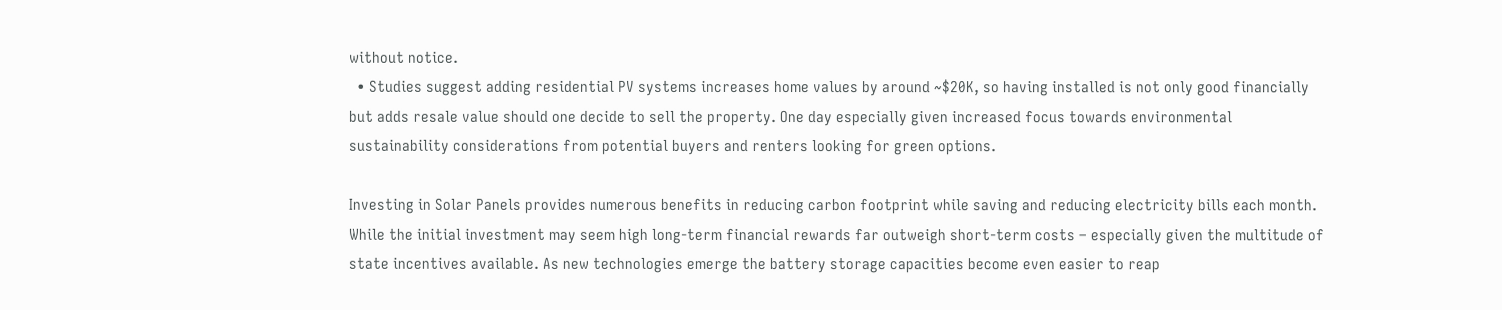without notice.
  • Studies suggest adding residential PV systems increases home values by around ~$20K, so having installed is not only good financially but adds resale value should one decide to sell the property. One day especially given increased focus towards environmental sustainability considerations from potential buyers and renters looking for green options.

Investing in Solar Panels provides numerous benefits in reducing carbon footprint while saving and reducing electricity bills each month. While the initial investment may seem high long-term financial rewards far outweigh short-term costs – especially given the multitude of state incentives available. As new technologies emerge the battery storage capacities become even easier to reap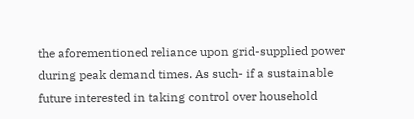the aforementioned reliance upon grid-supplied power during peak demand times. As such- if a sustainable future interested in taking control over household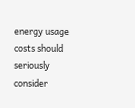energy usage costs should seriously consider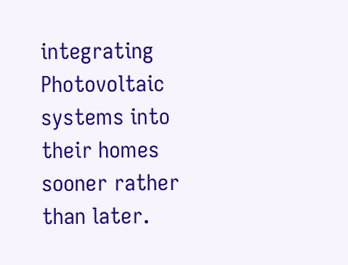integrating Photovoltaic systems into their homes sooner rather than later.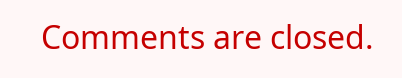Comments are closed.